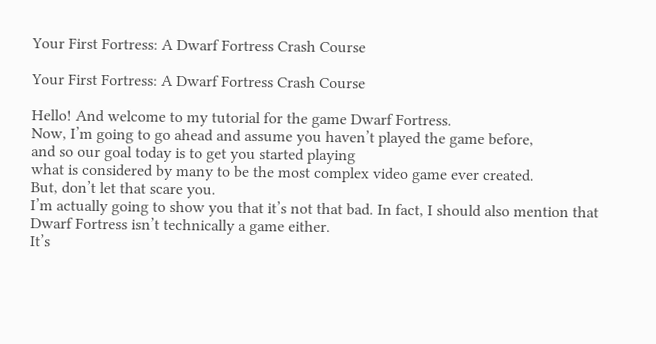Your First Fortress: A Dwarf Fortress Crash Course

Your First Fortress: A Dwarf Fortress Crash Course

Hello! And welcome to my tutorial for the game Dwarf Fortress.
Now, I’m going to go ahead and assume you haven’t played the game before,
and so our goal today is to get you started playing
what is considered by many to be the most complex video game ever created.
But, don’t let that scare you.
I’m actually going to show you that it’s not that bad. In fact, I should also mention that
Dwarf Fortress isn’t technically a game either.
It’s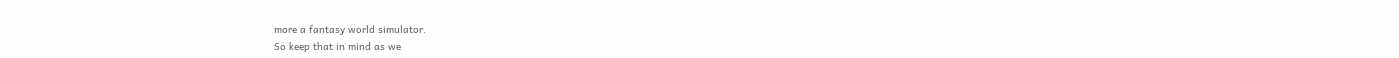more a fantasy world simulator.
So keep that in mind as we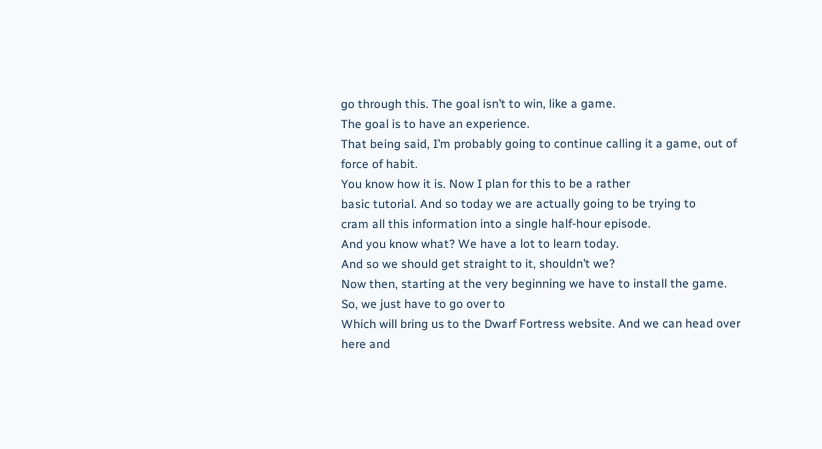go through this. The goal isn’t to win, like a game.
The goal is to have an experience.
That being said, I’m probably going to continue calling it a game, out of force of habit.
You know how it is. Now I plan for this to be a rather
basic tutorial. And so today we are actually going to be trying to
cram all this information into a single half-hour episode.
And you know what? We have a lot to learn today.
And so we should get straight to it, shouldn’t we?
Now then, starting at the very beginning we have to install the game.
So, we just have to go over to
Which will bring us to the Dwarf Fortress website. And we can head over
here and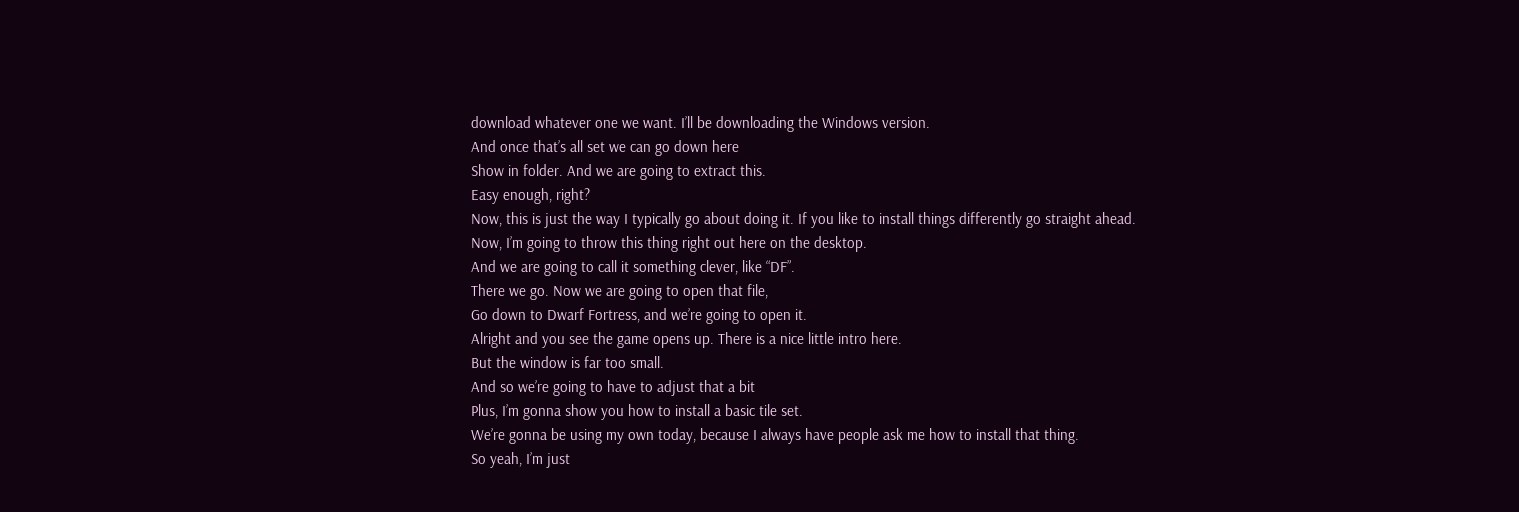download whatever one we want. I’ll be downloading the Windows version.
And once that’s all set we can go down here
Show in folder. And we are going to extract this.
Easy enough, right?
Now, this is just the way I typically go about doing it. If you like to install things differently go straight ahead.
Now, I’m going to throw this thing right out here on the desktop.
And we are going to call it something clever, like “DF”.
There we go. Now we are going to open that file,
Go down to Dwarf Fortress, and we’re going to open it.
Alright and you see the game opens up. There is a nice little intro here.
But the window is far too small.
And so we’re going to have to adjust that a bit
Plus, I’m gonna show you how to install a basic tile set.
We’re gonna be using my own today, because I always have people ask me how to install that thing.
So yeah, I’m just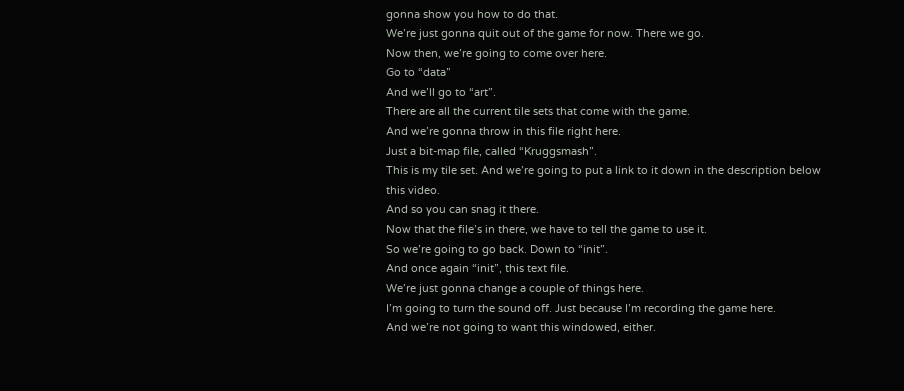gonna show you how to do that.
We’re just gonna quit out of the game for now. There we go.
Now then, we’re going to come over here.
Go to “data”
And we’ll go to “art”.
There are all the current tile sets that come with the game.
And we’re gonna throw in this file right here.
Just a bit-map file, called “Kruggsmash”.
This is my tile set. And we’re going to put a link to it down in the description below this video.
And so you can snag it there.
Now that the file’s in there, we have to tell the game to use it.
So we’re going to go back. Down to “init”.
And once again “init”, this text file.
We’re just gonna change a couple of things here.
I’m going to turn the sound off. Just because I’m recording the game here.
And we’re not going to want this windowed, either.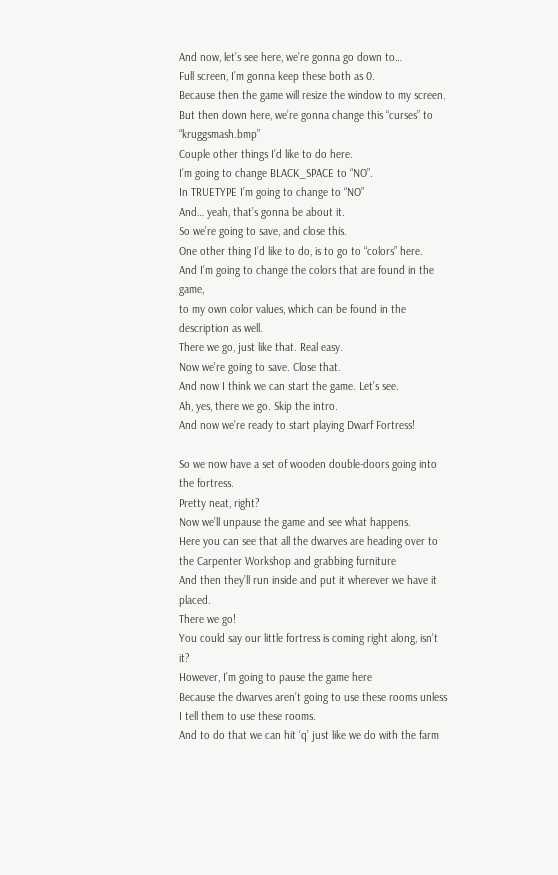And now, let’s see here, we’re gonna go down to…
Full screen, I’m gonna keep these both as 0.
Because then the game will resize the window to my screen.
But then down here, we’re gonna change this “curses” to “kruggsmash.bmp”
Couple other things I’d like to do here.
I’m going to change BLACK_SPACE to “NO”.
In TRUETYPE I’m going to change to “NO”
And… yeah, that’s gonna be about it.
So we’re going to save, and close this.
One other thing I’d like to do, is to go to “colors” here.
And I’m going to change the colors that are found in the game,
to my own color values, which can be found in the description as well.
There we go, just like that. Real easy.
Now we’re going to save. Close that.
And now I think we can start the game. Let’s see.
Ah, yes, there we go. Skip the intro.
And now we’re ready to start playing Dwarf Fortress!

So we now have a set of wooden double-doors going into the fortress.
Pretty neat, right?
Now we’ll unpause the game and see what happens.
Here you can see that all the dwarves are heading over to the Carpenter Workshop and grabbing furniture
And then they’ll run inside and put it wherever we have it placed.
There we go!
You could say our little fortress is coming right along, isn’t it?
However, I’m going to pause the game here
Because the dwarves aren’t going to use these rooms unless I tell them to use these rooms.
And to do that we can hit ‘q’ just like we do with the farm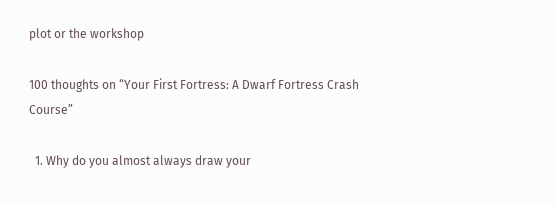plot or the workshop

100 thoughts on “Your First Fortress: A Dwarf Fortress Crash Course”

  1. Why do you almost always draw your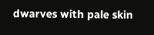dwarves with pale skin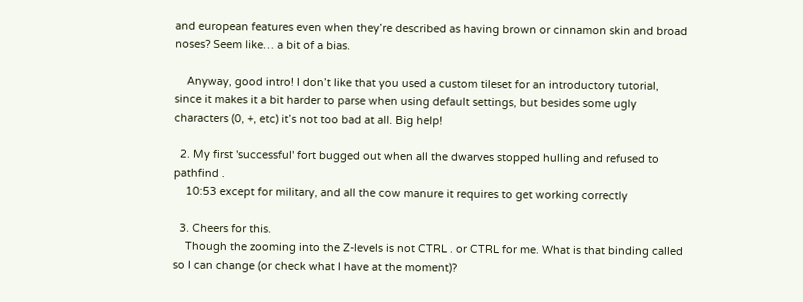and european features even when they’re described as having brown or cinnamon skin and broad noses? Seem like… a bit of a bias.

    Anyway, good intro! I don’t like that you used a custom tileset for an introductory tutorial, since it makes it a bit harder to parse when using default settings, but besides some ugly characters (0, +, etc) it’s not too bad at all. Big help!

  2. My first 'successful' fort bugged out when all the dwarves stopped hulling and refused to pathfind .
    10:53 except for military, and all the cow manure it requires to get working correctly

  3. Cheers for this.
    Though the zooming into the Z-levels is not CTRL . or CTRL for me. What is that binding called so I can change (or check what I have at the moment)?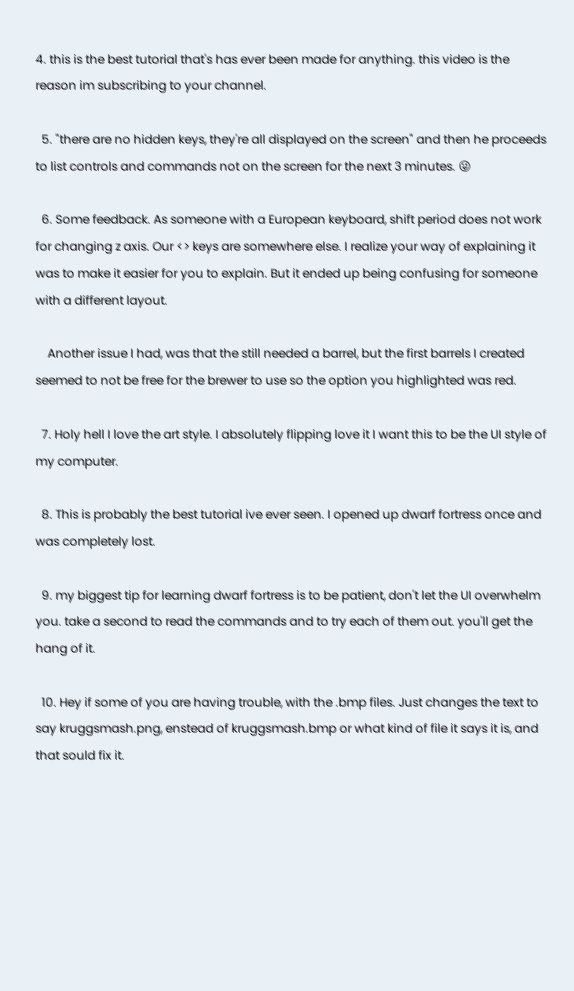4. this is the best tutorial that's has ever been made for anything. this video is the reason im subscribing to your channel.

  5. "there are no hidden keys, they're all displayed on the screen" and then he proceeds to list controls and commands not on the screen for the next 3 minutes. 😜

  6. Some feedback. As someone with a European keyboard, shift period does not work for changing z axis. Our <> keys are somewhere else. I realize your way of explaining it was to make it easier for you to explain. But it ended up being confusing for someone with a different layout.

    Another issue I had, was that the still needed a barrel, but the first barrels I created seemed to not be free for the brewer to use so the option you highlighted was red.

  7. Holy hell I love the art style. I absolutely flipping love it I want this to be the UI style of my computer.

  8. This is probably the best tutorial ive ever seen. I opened up dwarf fortress once and was completely lost.

  9. my biggest tip for learning dwarf fortress is to be patient, don't let the UI overwhelm you. take a second to read the commands and to try each of them out. you'll get the hang of it.

  10. Hey if some of you are having trouble, with the .bmp files. Just changes the text to say kruggsmash.png, enstead of kruggsmash.bmp or what kind of file it says it is, and that sould fix it.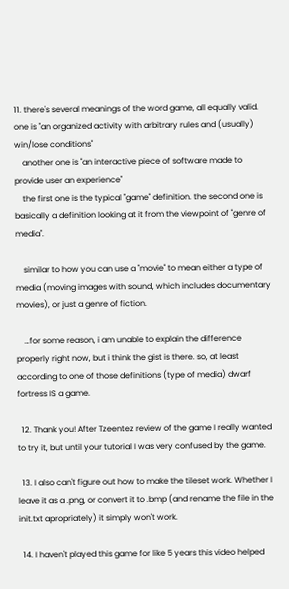11. there's several meanings of the word game, all equally valid. one is "an organized activity with arbitrary rules and (usually) win/lose conditions"
    another one is "an interactive piece of software made to provide user an experience"
    the first one is the typical "game" definition. the second one is basically a definition looking at it from the viewpoint of "genre of media".

    similar to how you can use a "movie" to mean either a type of media (moving images with sound, which includes documentary movies), or just a genre of fiction.

    …for some reason, i am unable to explain the difference properly right now, but i think the gist is there. so, at least according to one of those definitions (type of media) dwarf fortress IS a game.

  12. Thank you! After Tzeentez review of the game I really wanted to try it, but until your tutorial I was very confused by the game.

  13. I also can't figure out how to make the tileset work. Whether I leave it as a .png, or convert it to .bmp (and rename the file in the init.txt apropriately) it simply won't work.

  14. I haven't played this game for like 5 years this video helped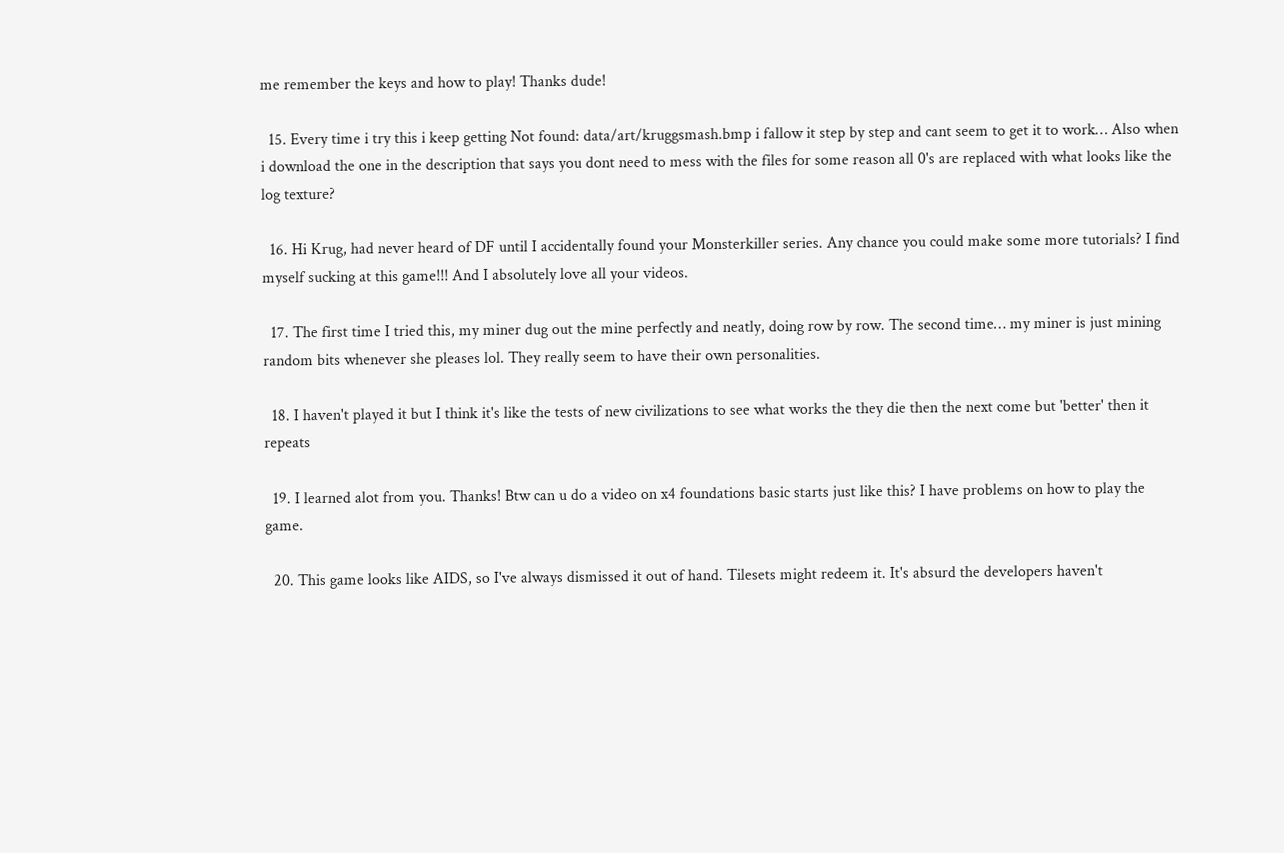me remember the keys and how to play! Thanks dude!

  15. Every time i try this i keep getting Not found: data/art/kruggsmash.bmp i fallow it step by step and cant seem to get it to work… Also when i download the one in the description that says you dont need to mess with the files for some reason all 0's are replaced with what looks like the log texture?

  16. Hi Krug, had never heard of DF until I accidentally found your Monsterkiller series. Any chance you could make some more tutorials? I find myself sucking at this game!!! And I absolutely love all your videos.

  17. The first time I tried this, my miner dug out the mine perfectly and neatly, doing row by row. The second time… my miner is just mining random bits whenever she pleases lol. They really seem to have their own personalities.

  18. I haven't played it but I think it's like the tests of new civilizations to see what works the they die then the next come but 'better' then it repeats

  19. I learned alot from you. Thanks! Btw can u do a video on x4 foundations basic starts just like this? I have problems on how to play the game.

  20. This game looks like AIDS, so I've always dismissed it out of hand. Tilesets might redeem it. It's absurd the developers haven't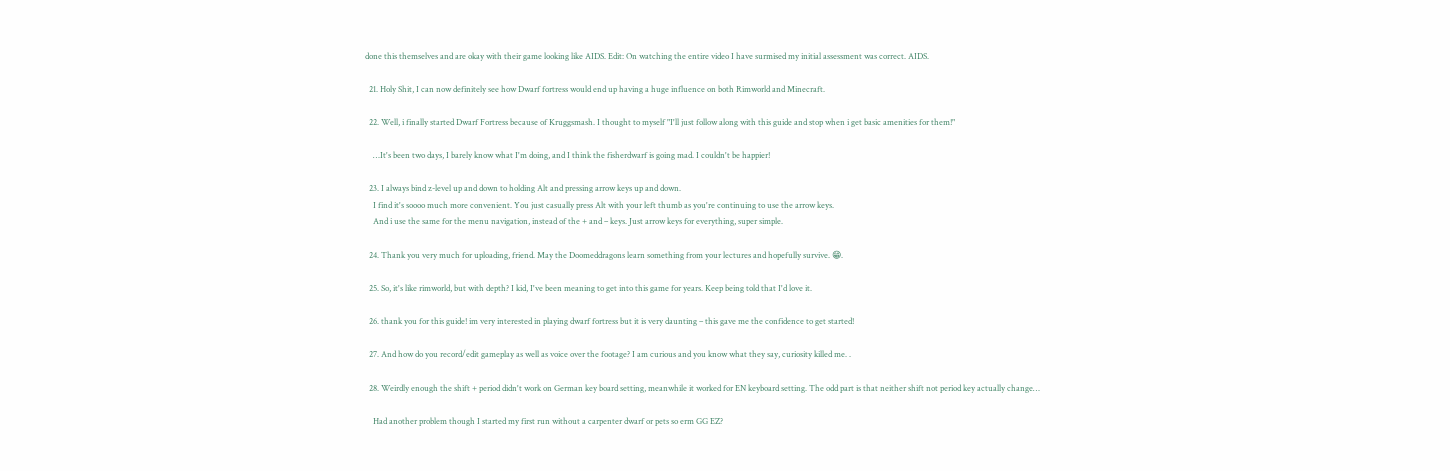done this themselves and are okay with their game looking like AIDS. Edit: On watching the entire video I have surmised my initial assessment was correct. AIDS.

  21. Holy Shit, I can now definitely see how Dwarf fortress would end up having a huge influence on both Rimworld and Minecraft.

  22. Well, i finally started Dwarf Fortress because of Kruggsmash. I thought to myself "I'll just follow along with this guide and stop when i get basic amenities for them!"

    …It's been two days, I barely know what I'm doing, and I think the fisherdwarf is going mad. I couldn't be happier!

  23. I always bind z-level up and down to holding Alt and pressing arrow keys up and down.
    I find it's soooo much more convenient. You just casually press Alt with your left thumb as you're continuing to use the arrow keys.
    And i use the same for the menu navigation, instead of the + and – keys. Just arrow keys for everything, super simple.

  24. Thank you very much for uploading, friend. May the Doomeddragons learn something from your lectures and hopefully survive. 😁.

  25. So, it's like rimworld, but with depth? I kid, I've been meaning to get into this game for years. Keep being told that I'd love it.

  26. thank you for this guide! im very interested in playing dwarf fortress but it is very daunting – this gave me the confidence to get started!

  27. And how do you record/edit gameplay as well as voice over the footage? I am curious and you know what they say, curiosity killed me. .

  28. Weirdly enough the shift + period didn't work on German key board setting, meanwhile it worked for EN keyboard setting. The odd part is that neither shift not period key actually change…

    Had another problem though I started my first run without a carpenter dwarf or pets so erm GG EZ?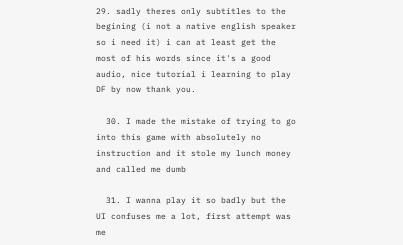29. sadly theres only subtitles to the begining (i not a native english speaker so i need it) i can at least get the most of his words since it's a good audio, nice tutorial i learning to play DF by now thank you.

  30. I made the mistake of trying to go into this game with absolutely no instruction and it stole my lunch money and called me dumb

  31. I wanna play it so badly but the UI confuses me a lot, first attempt was me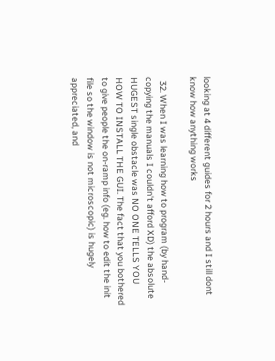looking at 4 different guides for 2 hours and I still dont know how anything works

  32. When I was learning how to program (by hand-copying the manuals I couldn't afford XD) the absolute HUGEST single obstacle was NO ONE TELLS YOU HOW TO INSTALL THE GUI. The fact that you bothered to give people the on-ramp info (eg. how to edit the init file so the window is not microscopic) is hugely appreciated, and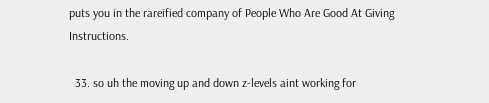puts you in the rareified company of People Who Are Good At Giving Instructions.

  33. so uh the moving up and down z-levels aint working for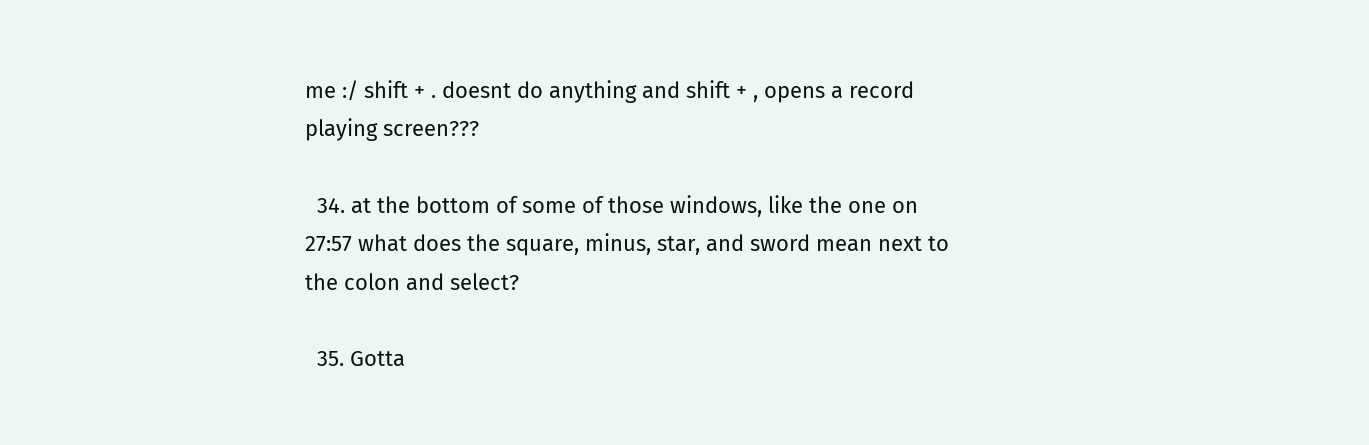me :/ shift + . doesnt do anything and shift + , opens a record playing screen???

  34. at the bottom of some of those windows, like the one on 27:57 what does the square, minus, star, and sword mean next to the colon and select?

  35. Gotta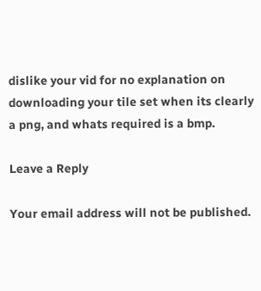dislike your vid for no explanation on downloading your tile set when its clearly a png, and whats required is a bmp.

Leave a Reply

Your email address will not be published.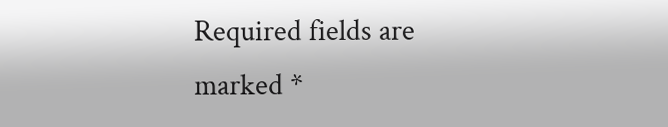Required fields are marked *